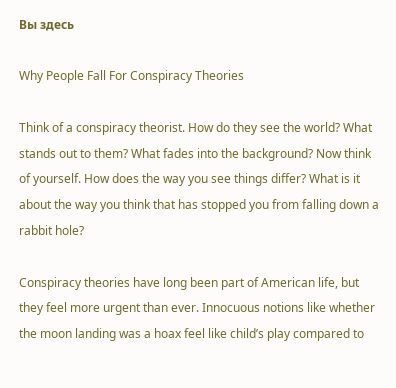Вы здесь

Why People Fall For Conspiracy Theories

Think of a conspiracy theorist. How do they see the world? What stands out to them? What fades into the background? Now think of yourself. How does the way you see things differ? What is it about the way you think that has stopped you from falling down a rabbit hole?

Conspiracy theories have long been part of American life, but they feel more urgent than ever. Innocuous notions like whether the moon landing was a hoax feel like child’s play compared to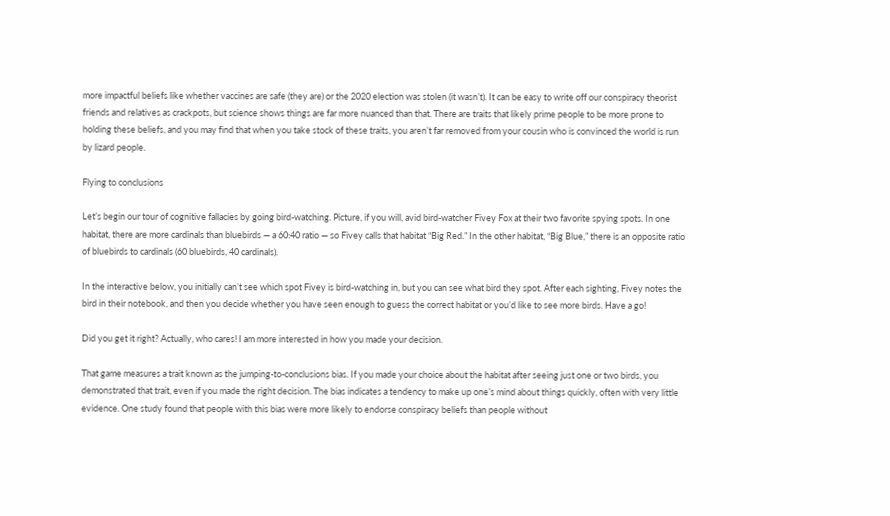more impactful beliefs like whether vaccines are safe (they are) or the 2020 election was stolen (it wasn’t). It can be easy to write off our conspiracy theorist friends and relatives as crackpots, but science shows things are far more nuanced than that. There are traits that likely prime people to be more prone to holding these beliefs, and you may find that when you take stock of these traits, you aren’t far removed from your cousin who is convinced the world is run by lizard people.

Flying to conclusions

Let’s begin our tour of cognitive fallacies by going bird-watching. Picture, if you will, avid bird-watcher Fivey Fox at their two favorite spying spots. In one habitat, there are more cardinals than bluebirds — a 60:40 ratio — so Fivey calls that habitat “Big Red.” In the other habitat, “Big Blue,” there is an opposite ratio of bluebirds to cardinals (60 bluebirds, 40 cardinals).

In the interactive below, you initially can’t see which spot Fivey is bird-watching in, but you can see what bird they spot. After each sighting, Fivey notes the bird in their notebook, and then you decide whether you have seen enough to guess the correct habitat or you’d like to see more birds. Have a go!

Did you get it right? Actually, who cares! I am more interested in how you made your decision.

That game measures a trait known as the jumping-to-conclusions bias. If you made your choice about the habitat after seeing just one or two birds, you demonstrated that trait, even if you made the right decision. The bias indicates a tendency to make up one’s mind about things quickly, often with very little evidence. One study found that people with this bias were more likely to endorse conspiracy beliefs than people without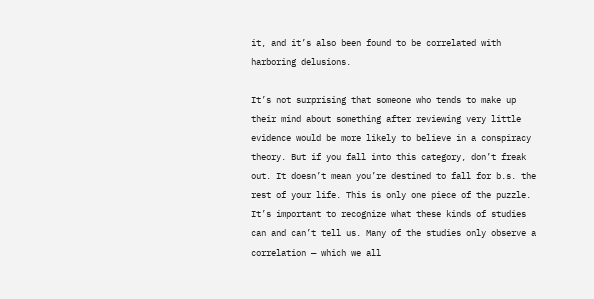it, and it’s also been found to be correlated with harboring delusions.

It’s not surprising that someone who tends to make up their mind about something after reviewing very little evidence would be more likely to believe in a conspiracy theory. But if you fall into this category, don’t freak out. It doesn’t mean you’re destined to fall for b.s. the rest of your life. This is only one piece of the puzzle. It’s important to recognize what these kinds of studies can and can’t tell us. Many of the studies only observe a correlation — which we all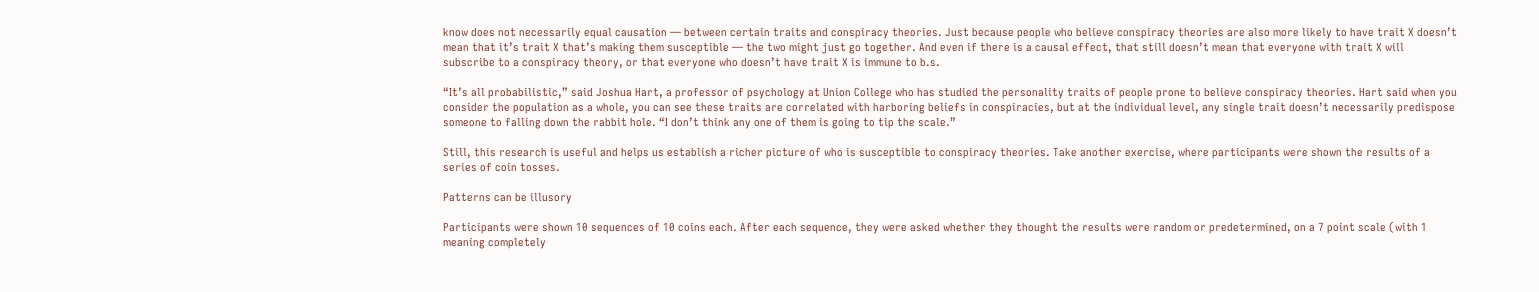know does not necessarily equal causation — between certain traits and conspiracy theories. Just because people who believe conspiracy theories are also more likely to have trait X doesn’t mean that it’s trait X that’s making them susceptible — the two might just go together. And even if there is a causal effect, that still doesn’t mean that everyone with trait X will subscribe to a conspiracy theory, or that everyone who doesn’t have trait X is immune to b.s.

“It’s all probabilistic,” said Joshua Hart, a professor of psychology at Union College who has studied the personality traits of people prone to believe conspiracy theories. Hart said when you consider the population as a whole, you can see these traits are correlated with harboring beliefs in conspiracies, but at the individual level, any single trait doesn’t necessarily predispose someone to falling down the rabbit hole. “I don’t think any one of them is going to tip the scale.”

Still, this research is useful and helps us establish a richer picture of who is susceptible to conspiracy theories. Take another exercise, where participants were shown the results of a series of coin tosses.

Patterns can be illusory

Participants were shown 10 sequences of 10 coins each. After each sequence, they were asked whether they thought the results were random or predetermined, on a 7 point scale (with 1 meaning completely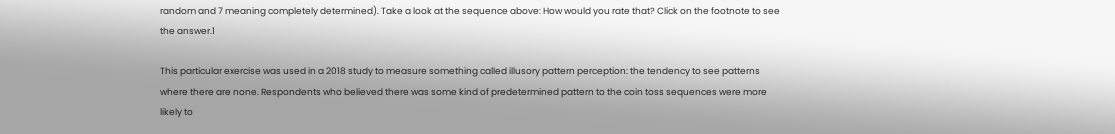random and 7 meaning completely determined). Take a look at the sequence above: How would you rate that? Click on the footnote to see the answer.1

This particular exercise was used in a 2018 study to measure something called illusory pattern perception: the tendency to see patterns where there are none. Respondents who believed there was some kind of predetermined pattern to the coin toss sequences were more likely to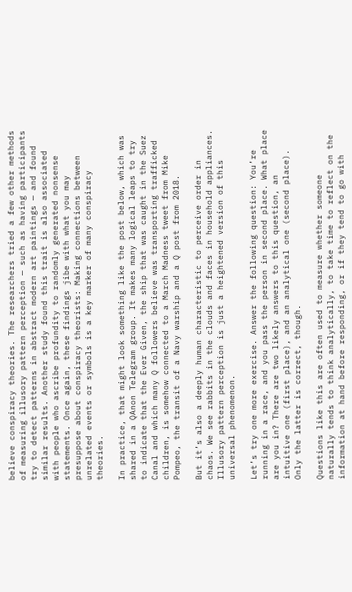believe conspiracy theories. The researchers tried a few other methods of measuring illusory pattern perception — such as having participants try to detect patterns in abstract modern art paintings — and found similar results. Another study found this trait is also associated with people who ascribe profundity to randomly generated nonsense statements. Once again, these findings jibe with what you may presuppose about conspiracy theorists: Making connections between unrelated events or symbols is a key marker of many conspiracy theories.

In practice, that might look something like the post below, which was shared in a QAnon Telegram group. It makes many logical leaps to try to indicate that the Ever Given, the ship that was caught in the Suez Canal and which many Q followers believe was transporting trafficked children, is somehow connected to a March Madness tweet from Mike Pompeo, the transit of a Navy warship and a Q post from 2018.

But it’s also a deeply human characteristic to perceive order in chaos. We see rabbits in the clouds and faces in household appliances. Illusory pattern perception is just a heightened version of this universal phenomenon.

Let’s try one more exercise. Answer the following question: You’re running in a race, and you pass the person in second place. What place are you in? There are two likely answers to this question, an intuitive one (first place), and an analytical one (second place). Only the latter is correct, though.

Questions like this are often used to measure whether someone naturally tends to think analytically, to take time to reflect on the information at hand before responding, or if they tend to go with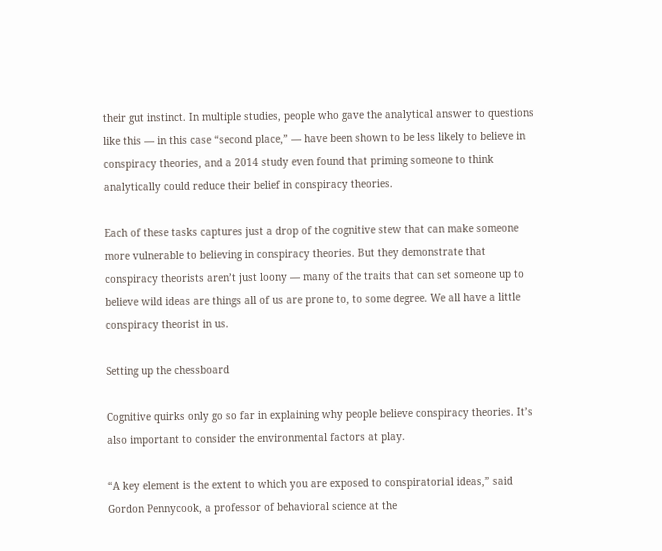their gut instinct. In multiple studies, people who gave the analytical answer to questions like this — in this case “second place,” — have been shown to be less likely to believe in conspiracy theories, and a 2014 study even found that priming someone to think analytically could reduce their belief in conspiracy theories.

Each of these tasks captures just a drop of the cognitive stew that can make someone more vulnerable to believing in conspiracy theories. But they demonstrate that conspiracy theorists aren’t just loony — many of the traits that can set someone up to believe wild ideas are things all of us are prone to, to some degree. We all have a little conspiracy theorist in us.

Setting up the chessboard

Cognitive quirks only go so far in explaining why people believe conspiracy theories. It’s also important to consider the environmental factors at play.

“A key element is the extent to which you are exposed to conspiratorial ideas,” said Gordon Pennycook, a professor of behavioral science at the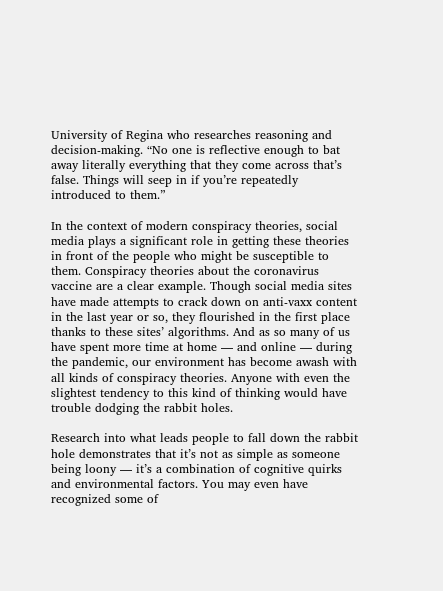University of Regina who researches reasoning and decision-making. “No one is reflective enough to bat away literally everything that they come across that’s false. Things will seep in if you’re repeatedly introduced to them.”

In the context of modern conspiracy theories, social media plays a significant role in getting these theories in front of the people who might be susceptible to them. Conspiracy theories about the coronavirus vaccine are a clear example. Though social media sites have made attempts to crack down on anti-vaxx content in the last year or so, they flourished in the first place thanks to these sites’ algorithms. And as so many of us have spent more time at home — and online — during the pandemic, our environment has become awash with all kinds of conspiracy theories. Anyone with even the slightest tendency to this kind of thinking would have trouble dodging the rabbit holes.

Research into what leads people to fall down the rabbit hole demonstrates that it’s not as simple as someone being loony — it’s a combination of cognitive quirks and environmental factors. You may even have recognized some of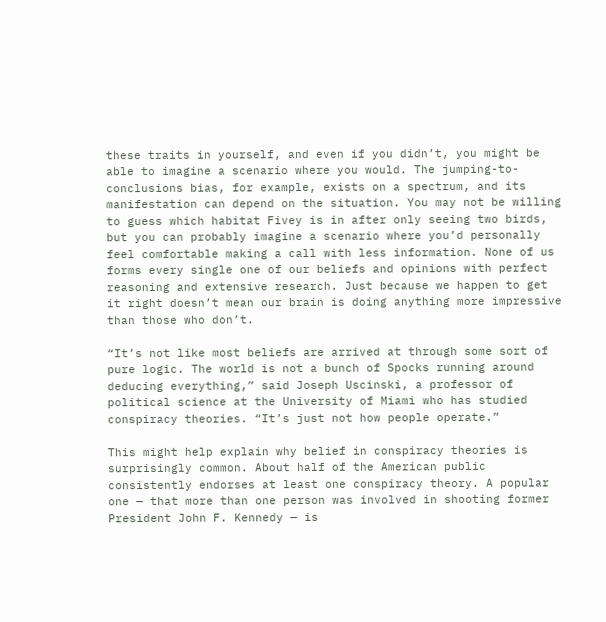these traits in yourself, and even if you didn’t, you might be able to imagine a scenario where you would. The jumping-to-conclusions bias, for example, exists on a spectrum, and its manifestation can depend on the situation. You may not be willing to guess which habitat Fivey is in after only seeing two birds, but you can probably imagine a scenario where you’d personally feel comfortable making a call with less information. None of us forms every single one of our beliefs and opinions with perfect reasoning and extensive research. Just because we happen to get it right doesn’t mean our brain is doing anything more impressive than those who don’t.

“It’s not like most beliefs are arrived at through some sort of pure logic. The world is not a bunch of Spocks running around deducing everything,” said Joseph Uscinski, a professor of political science at the University of Miami who has studied conspiracy theories. “It’s just not how people operate.”

This might help explain why belief in conspiracy theories is surprisingly common. About half of the American public consistently endorses at least one conspiracy theory. A popular one — that more than one person was involved in shooting former President John F. Kennedy — is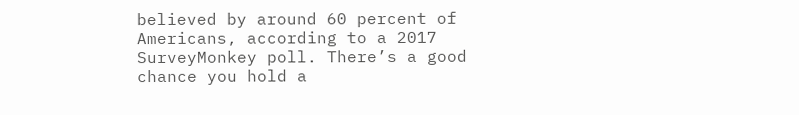believed by around 60 percent of Americans, according to a 2017 SurveyMonkey poll. There’s a good chance you hold a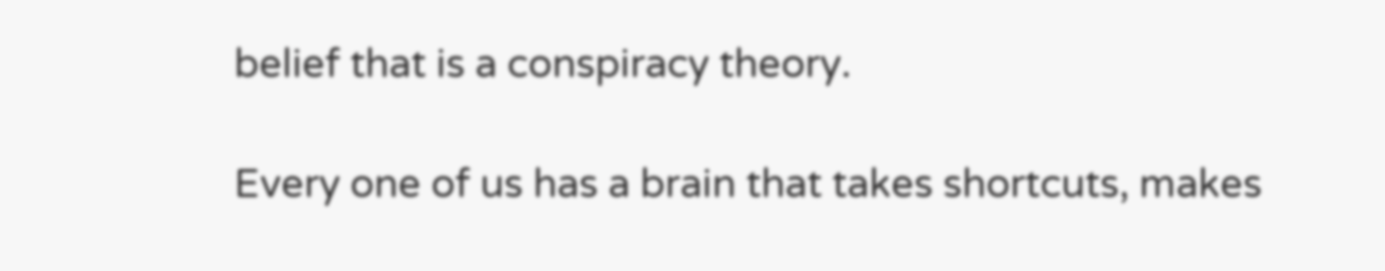belief that is a conspiracy theory.

Every one of us has a brain that takes shortcuts, makes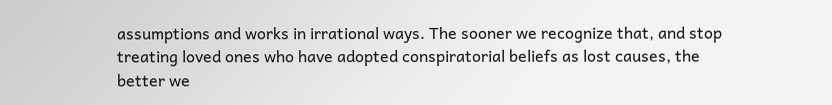assumptions and works in irrational ways. The sooner we recognize that, and stop treating loved ones who have adopted conspiratorial beliefs as lost causes, the better we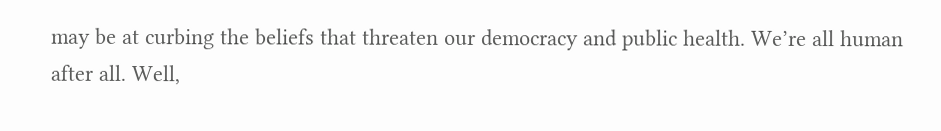may be at curbing the beliefs that threaten our democracy and public health. We’re all human after all. Well,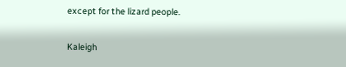except for the lizard people.

Kaleigh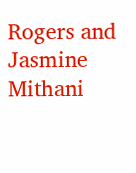Rogers and Jasmine Mithani